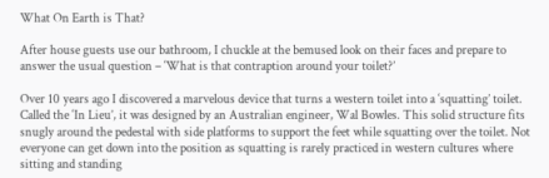What On Earth is That?

After house guests use our bathroom, I chuckle at the bemused look on their faces and prepare to answer the usual question – ‘What is that contraption around your toilet?’

Over 10 years ago I discovered a marvelous device that turns a western toilet into a ‘squatting’ toilet. Called the ‘In Lieu’, it was designed by an Australian engineer, Wal Bowles. This solid structure fits snugly around the pedestal with side platforms to support the feet while squatting over the toilet. Not everyone can get down into the position as squatting is rarely practiced in western cultures where sitting and standing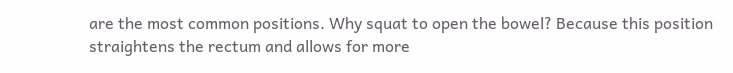are the most common positions. Why squat to open the bowel? Because this position straightens the rectum and allows for more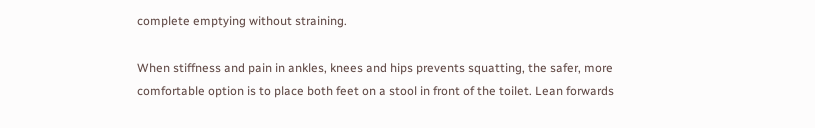complete emptying without straining.

When stiffness and pain in ankles, knees and hips prevents squatting, the safer, more comfortable option is to place both feet on a stool in front of the toilet. Lean forwards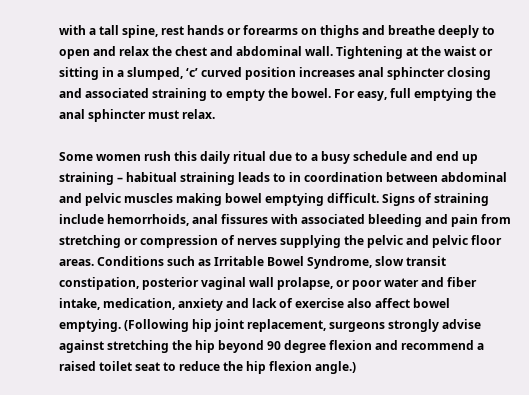with a tall spine, rest hands or forearms on thighs and breathe deeply to open and relax the chest and abdominal wall. Tightening at the waist or sitting in a slumped, ‘c’ curved position increases anal sphincter closing and associated straining to empty the bowel. For easy, full emptying the anal sphincter must relax.

Some women rush this daily ritual due to a busy schedule and end up straining – habitual straining leads to in coordination between abdominal and pelvic muscles making bowel emptying difficult. Signs of straining include hemorrhoids, anal fissures with associated bleeding and pain from stretching or compression of nerves supplying the pelvic and pelvic floor areas. Conditions such as Irritable Bowel Syndrome, slow transit constipation, posterior vaginal wall prolapse, or poor water and fiber intake, medication, anxiety and lack of exercise also affect bowel emptying. (Following hip joint replacement, surgeons strongly advise against stretching the hip beyond 90 degree flexion and recommend a raised toilet seat to reduce the hip flexion angle.)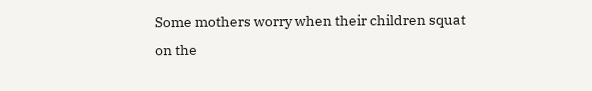Some mothers worry when their children squat on the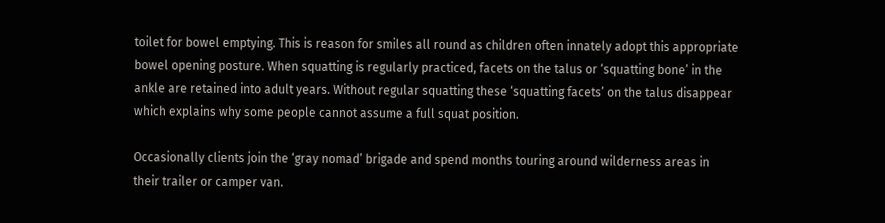toilet for bowel emptying. This is reason for smiles all round as children often innately adopt this appropriate bowel opening posture. When squatting is regularly practiced, facets on the talus or ‘squatting bone’ in the ankle are retained into adult years. Without regular squatting these ‘squatting facets’ on the talus disappear which explains why some people cannot assume a full squat position.

Occasionally clients join the ‘gray nomad’ brigade and spend months touring around wilderness areas in their trailer or camper van.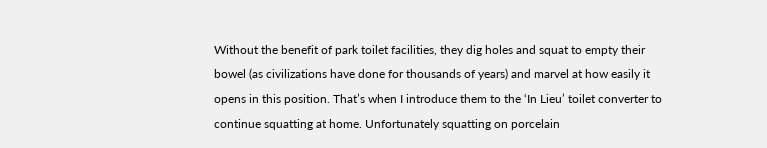Without the benefit of park toilet facilities, they dig holes and squat to empty their bowel (as civilizations have done for thousands of years) and marvel at how easily it opens in this position. That’s when I introduce them to the ‘In Lieu’ toilet converter to continue squatting at home. Unfortunately squatting on porcelain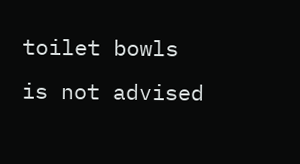toilet bowls is not advised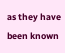as they have been known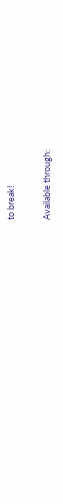to break!

Available through: